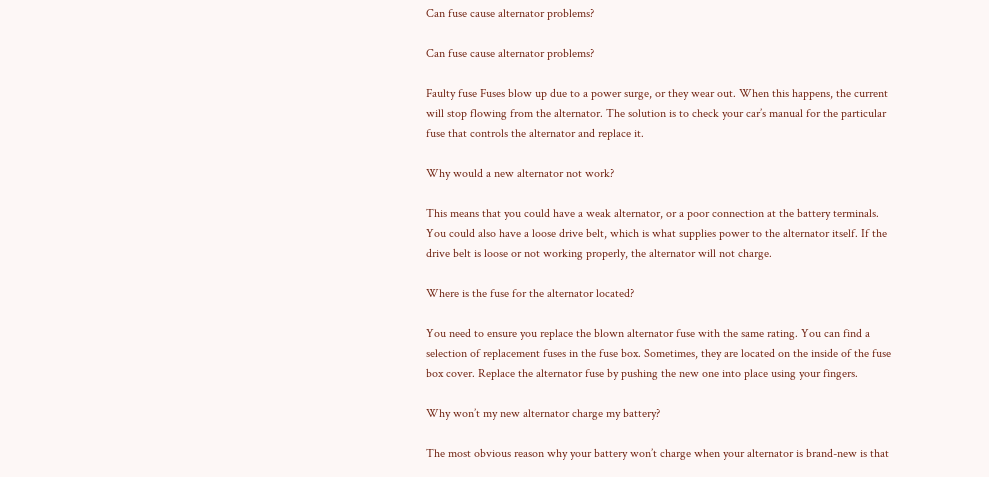Can fuse cause alternator problems?

Can fuse cause alternator problems?

Faulty fuse Fuses blow up due to a power surge, or they wear out. When this happens, the current will stop flowing from the alternator. The solution is to check your car’s manual for the particular fuse that controls the alternator and replace it.

Why would a new alternator not work?

This means that you could have a weak alternator, or a poor connection at the battery terminals. You could also have a loose drive belt, which is what supplies power to the alternator itself. If the drive belt is loose or not working properly, the alternator will not charge.

Where is the fuse for the alternator located?

You need to ensure you replace the blown alternator fuse with the same rating. You can find a selection of replacement fuses in the fuse box. Sometimes, they are located on the inside of the fuse box cover. Replace the alternator fuse by pushing the new one into place using your fingers.

Why won’t my new alternator charge my battery?

The most obvious reason why your battery won’t charge when your alternator is brand-new is that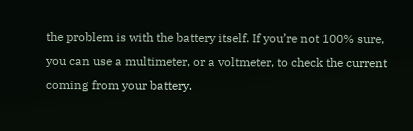the problem is with the battery itself. If you’re not 100% sure, you can use a multimeter, or a voltmeter, to check the current coming from your battery.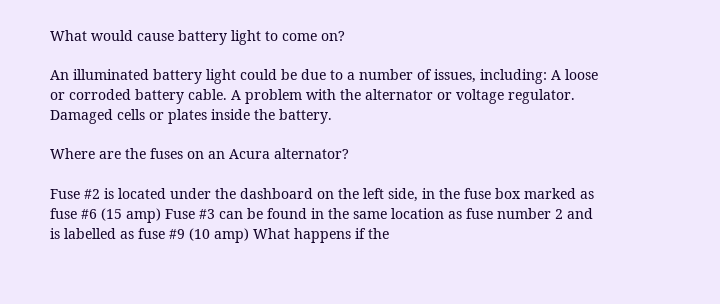What would cause battery light to come on?

An illuminated battery light could be due to a number of issues, including: A loose or corroded battery cable. A problem with the alternator or voltage regulator. Damaged cells or plates inside the battery.

Where are the fuses on an Acura alternator?

Fuse #2 is located under the dashboard on the left side, in the fuse box marked as fuse #6 (15 amp) Fuse #3 can be found in the same location as fuse number 2 and is labelled as fuse #9 (10 amp) What happens if the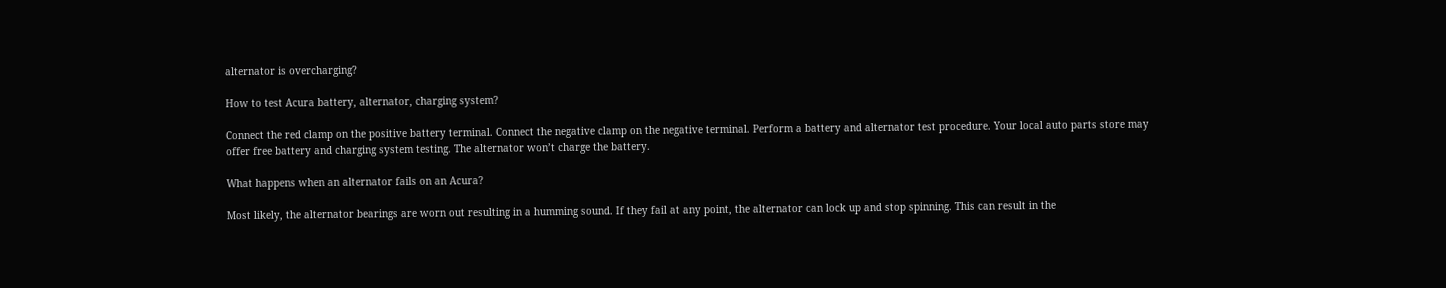alternator is overcharging?

How to test Acura battery, alternator, charging system?

Connect the red clamp on the positive battery terminal. Connect the negative clamp on the negative terminal. Perform a battery and alternator test procedure. Your local auto parts store may offer free battery and charging system testing. The alternator won’t charge the battery.

What happens when an alternator fails on an Acura?

Most likely, the alternator bearings are worn out resulting in a humming sound. If they fail at any point, the alternator can lock up and stop spinning. This can result in the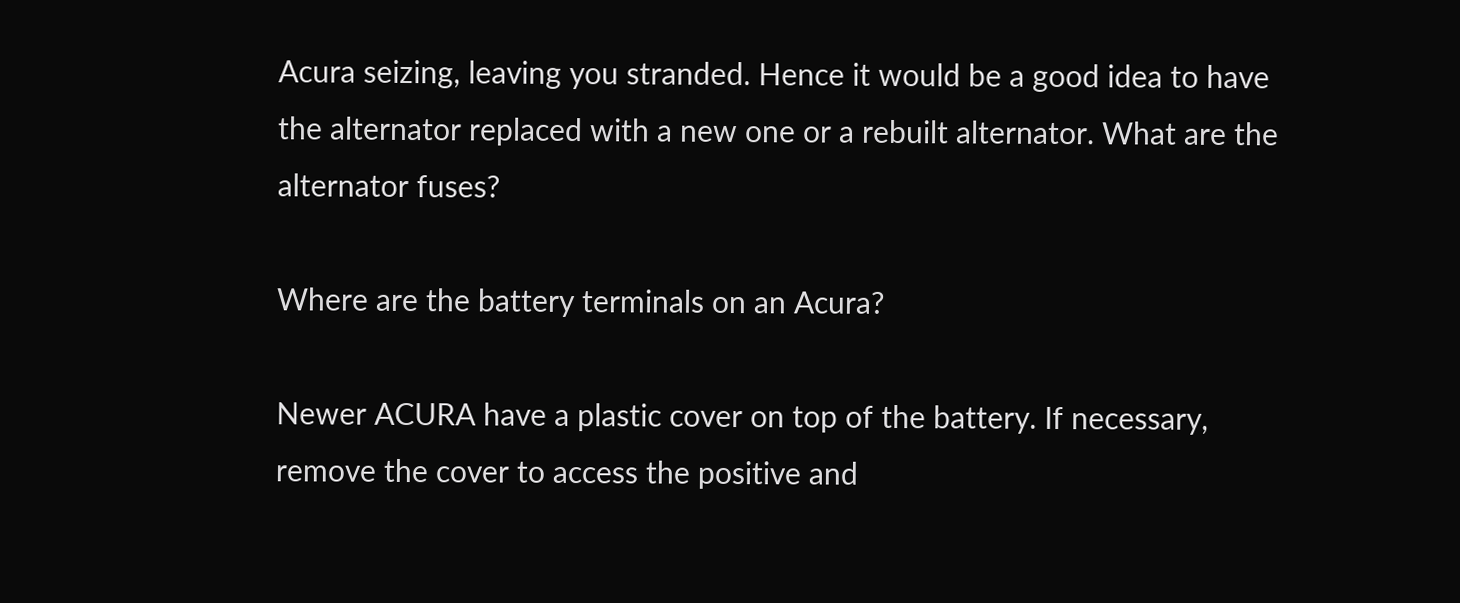Acura seizing, leaving you stranded. Hence it would be a good idea to have the alternator replaced with a new one or a rebuilt alternator. What are the alternator fuses?

Where are the battery terminals on an Acura?

Newer ACURA have a plastic cover on top of the battery. If necessary, remove the cover to access the positive and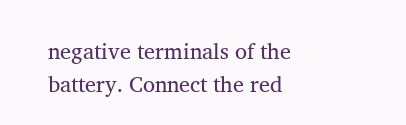negative terminals of the battery. Connect the red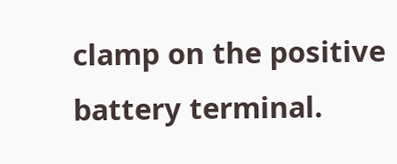clamp on the positive battery terminal.